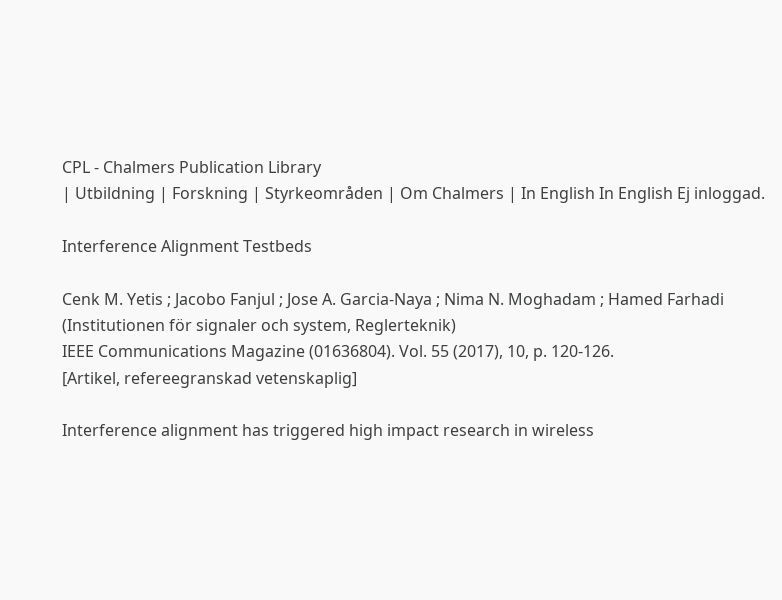CPL - Chalmers Publication Library
| Utbildning | Forskning | Styrkeområden | Om Chalmers | In English In English Ej inloggad.

Interference Alignment Testbeds

Cenk M. Yetis ; Jacobo Fanjul ; Jose A. Garcia-Naya ; Nima N. Moghadam ; Hamed Farhadi (Institutionen för signaler och system, Reglerteknik)
IEEE Communications Magazine (01636804). Vol. 55 (2017), 10, p. 120-126.
[Artikel, refereegranskad vetenskaplig]

Interference alignment has triggered high impact research in wireless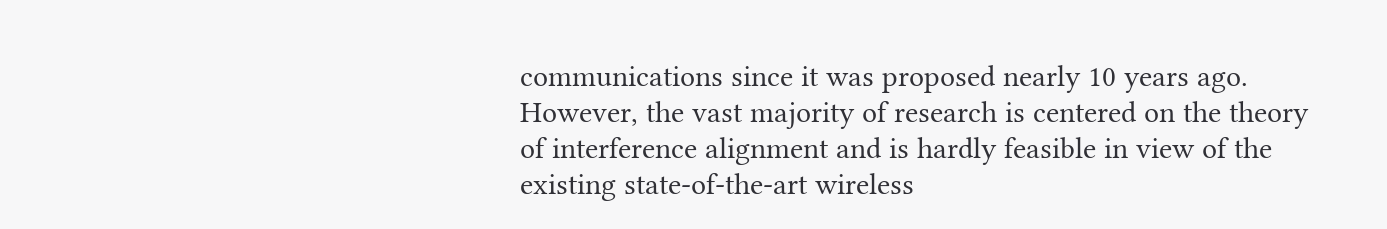communications since it was proposed nearly 10 years ago. However, the vast majority of research is centered on the theory of interference alignment and is hardly feasible in view of the existing state-of-the-art wireless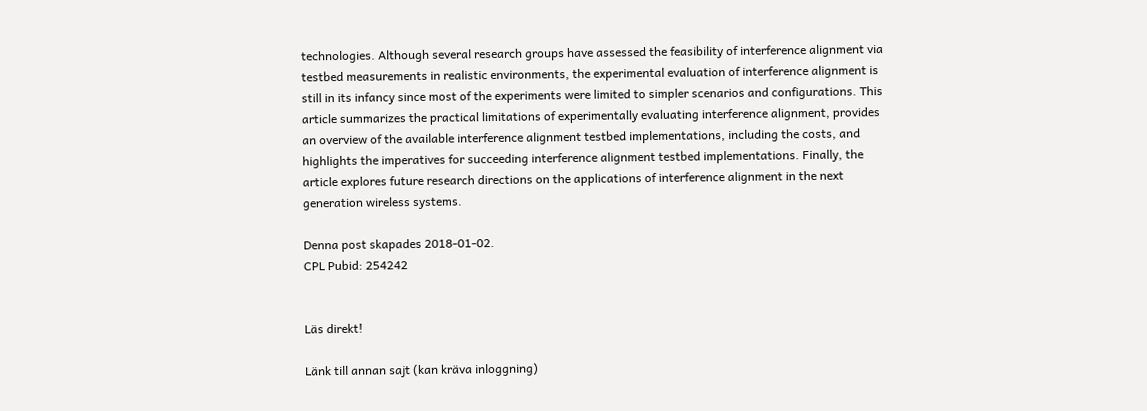technologies. Although several research groups have assessed the feasibility of interference alignment via testbed measurements in realistic environments, the experimental evaluation of interference alignment is still in its infancy since most of the experiments were limited to simpler scenarios and configurations. This article summarizes the practical limitations of experimentally evaluating interference alignment, provides an overview of the available interference alignment testbed implementations, including the costs, and highlights the imperatives for succeeding interference alignment testbed implementations. Finally, the article explores future research directions on the applications of interference alignment in the next generation wireless systems.

Denna post skapades 2018-01-02.
CPL Pubid: 254242


Läs direkt!

Länk till annan sajt (kan kräva inloggning)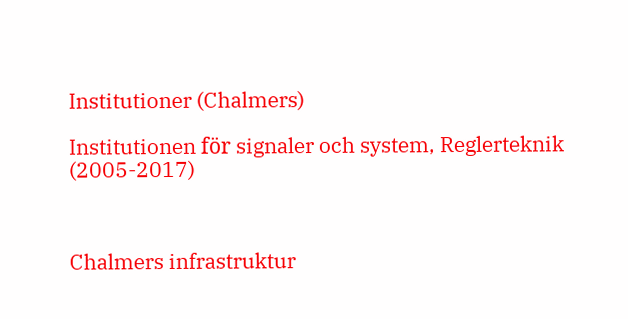Institutioner (Chalmers)

Institutionen för signaler och system, Reglerteknik (2005-2017)



Chalmers infrastruktur